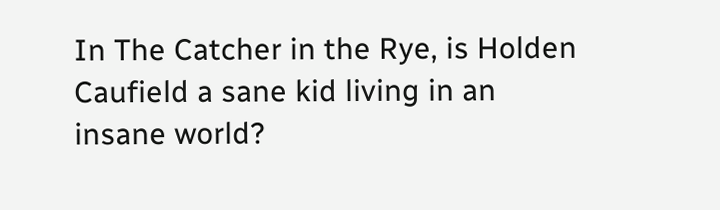In The Catcher in the Rye, is Holden Caufield a sane kid living in an insane world?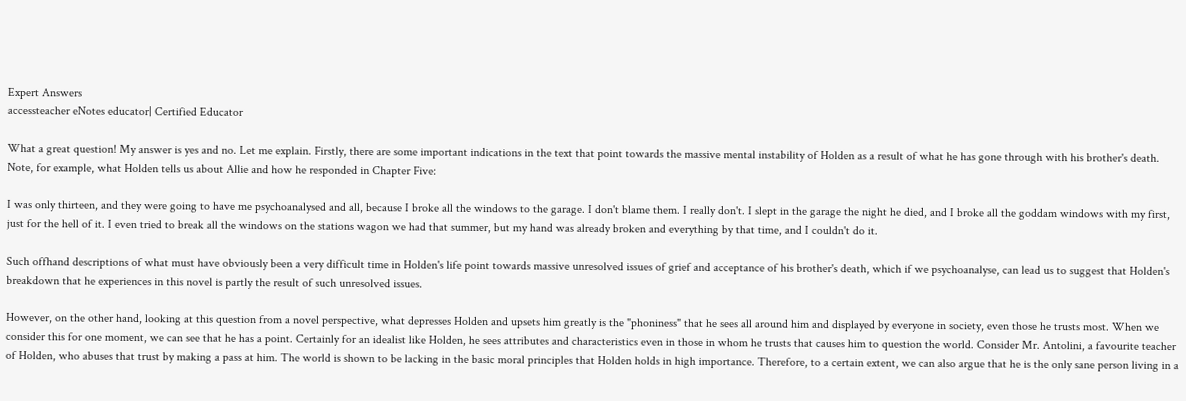Expert Answers
accessteacher eNotes educator| Certified Educator

What a great question! My answer is yes and no. Let me explain. Firstly, there are some important indications in the text that point towards the massive mental instability of Holden as a result of what he has gone through with his brother's death. Note, for example, what Holden tells us about Allie and how he responded in Chapter Five:

I was only thirteen, and they were going to have me psychoanalysed and all, because I broke all the windows to the garage. I don't blame them. I really don't. I slept in the garage the night he died, and I broke all the goddam windows with my first, just for the hell of it. I even tried to break all the windows on the stations wagon we had that summer, but my hand was already broken and everything by that time, and I couldn't do it.

Such offhand descriptions of what must have obviously been a very difficult time in Holden's life point towards massive unresolved issues of grief and acceptance of his brother's death, which if we psychoanalyse, can lead us to suggest that Holden's breakdown that he experiences in this novel is partly the result of such unresolved issues.

However, on the other hand, looking at this question from a novel perspective, what depresses Holden and upsets him greatly is the "phoniness" that he sees all around him and displayed by everyone in society, even those he trusts most. When we consider this for one moment, we can see that he has a point. Certainly for an idealist like Holden, he sees attributes and characteristics even in those in whom he trusts that causes him to question the world. Consider Mr. Antolini, a favourite teacher of Holden, who abuses that trust by making a pass at him. The world is shown to be lacking in the basic moral principles that Holden holds in high importance. Therefore, to a certain extent, we can also argue that he is the only sane person living in a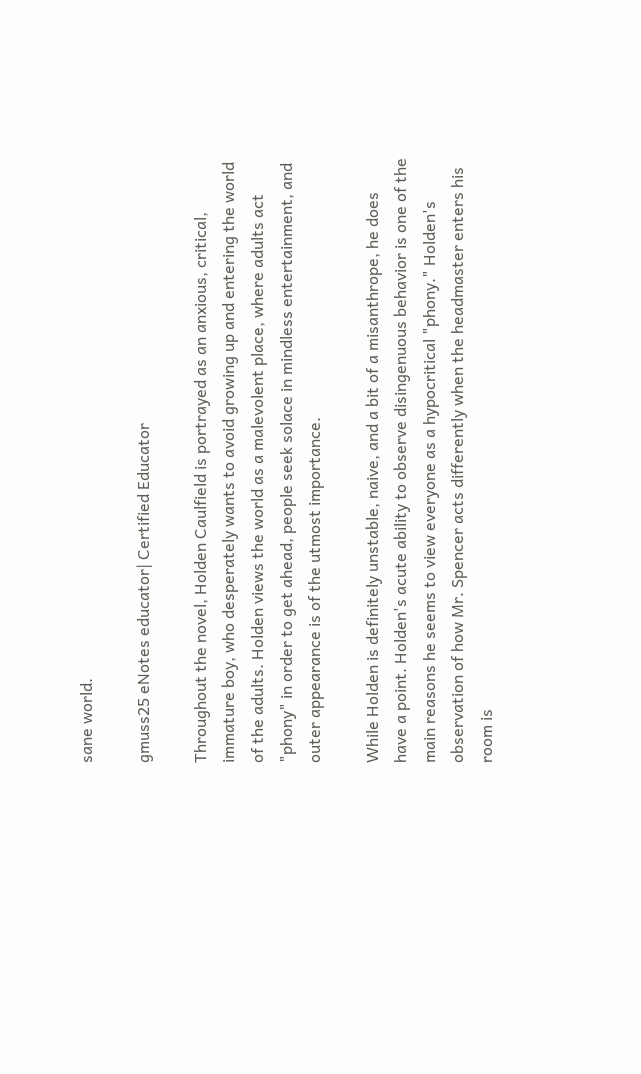sane world.

gmuss25 eNotes educator| Certified Educator

Throughout the novel, Holden Caulfield is portrayed as an anxious, critical, immature boy, who desperately wants to avoid growing up and entering the world of the adults. Holden views the world as a malevolent place, where adults act "phony" in order to get ahead, people seek solace in mindless entertainment, and outer appearance is of the utmost importance.

While Holden is definitely unstable, naive, and a bit of a misanthrope, he does have a point. Holden's acute ability to observe disingenuous behavior is one of the main reasons he seems to view everyone as a hypocritical "phony." Holden's observation of how Mr. Spencer acts differently when the headmaster enters his room is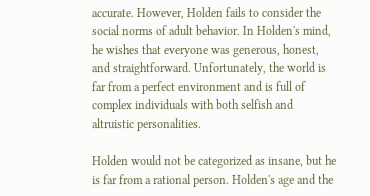accurate. However, Holden fails to consider the social norms of adult behavior. In Holden's mind, he wishes that everyone was generous, honest, and straightforward. Unfortunately, the world is far from a perfect environment and is full of complex individuals with both selfish and altruistic personalities.

Holden would not be categorized as insane, but he is far from a rational person. Holden's age and the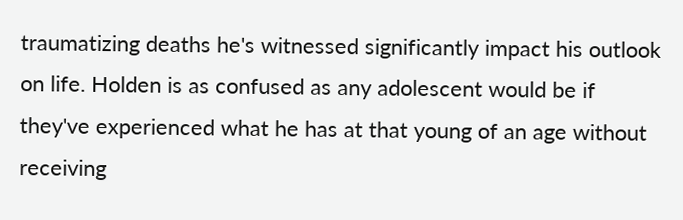traumatizing deaths he's witnessed significantly impact his outlook on life. Holden is as confused as any adolescent would be if they've experienced what he has at that young of an age without receiving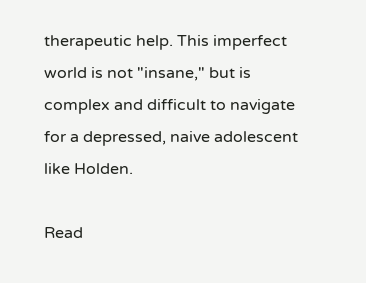therapeutic help. This imperfect world is not "insane," but is complex and difficult to navigate for a depressed, naive adolescent like Holden.

Read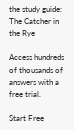the study guide:
The Catcher in the Rye

Access hundreds of thousands of answers with a free trial.

Start Free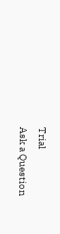Trial
Ask a Question